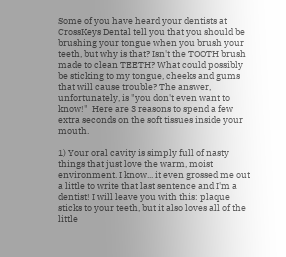Some of you have heard your dentists at CrossKeys Dental tell you that you should be brushing your tongue when you brush your teeth, but why is that? Isn't the TOOTH brush made to clean TEETH? What could possibly be sticking to my tongue, cheeks and gums that will cause trouble? The answer, unfortunately, is "you don't even want to know!"  Here are 3 reasons to spend a few extra seconds on the soft tissues inside your mouth.

1) Your oral cavity is simply full of nasty things that just love the warm, moist environment. I know... it even grossed me out a little to write that last sentence and I'm a dentist! I will leave you with this: plaque sticks to your teeth, but it also loves all of the little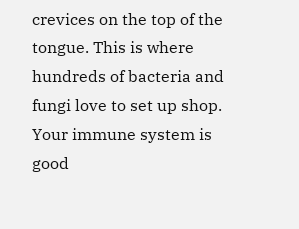crevices on the top of the tongue. This is where hundreds of bacteria and fungi love to set up shop. Your immune system is good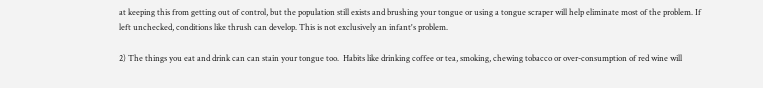at keeping this from getting out of control, but the population still exists and brushing your tongue or using a tongue scraper will help eliminate most of the problem. If left unchecked, conditions like thrush can develop. This is not exclusively an infant's problem.

2) The things you eat and drink can can stain your tongue too.  Habits like drinking coffee or tea, smoking, chewing tobacco or over-consumption of red wine will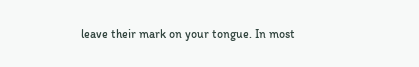leave their mark on your tongue. In most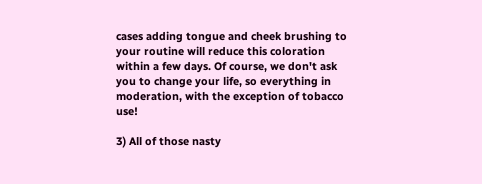cases adding tongue and cheek brushing to your routine will reduce this coloration within a few days. Of course, we don't ask you to change your life, so everything in moderation, with the exception of tobacco use!

3) All of those nasty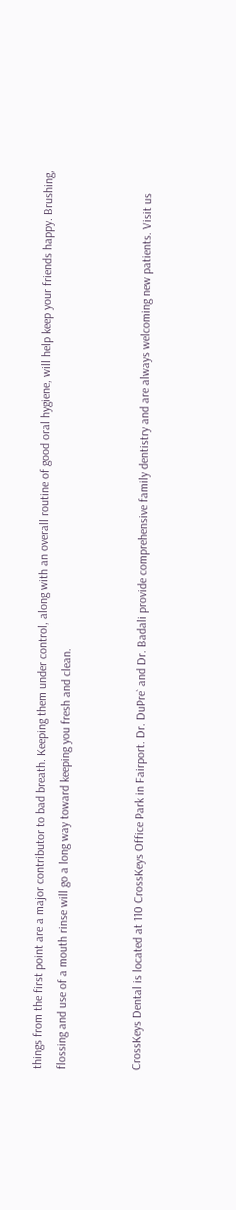things from the first point are a major contributor to bad breath. Keeping them under control, along with an overall routine of good oral hygiene, will help keep your friends happy. Brushing, flossing and use of a mouth rinse will go a long way toward keeping you fresh and clean.


CrossKeys Dental is located at 110 CrossKeys Office Park in Fairport. Dr. DuPre` and Dr. Badali provide comprehensive family dentistry and are always welcoming new patients. Visit us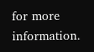for more information.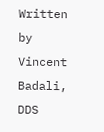Written by Vincent Badali, DDS